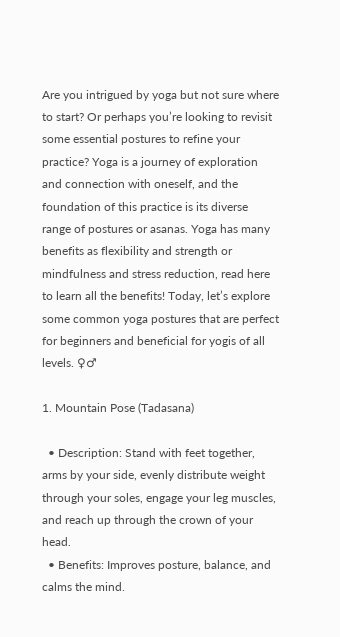Are you intrigued by yoga but not sure where to start? Or perhaps you’re looking to revisit some essential postures to refine your practice? Yoga is a journey of exploration and connection with oneself, and the foundation of this practice is its diverse range of postures or asanas. Yoga has many benefits as flexibility and strength or mindfulness and stress reduction, read here to learn all the benefits! Today, let’s explore some common yoga postures that are perfect for beginners and beneficial for yogis of all levels. ♀♂

1. Mountain Pose (Tadasana)

  • Description: Stand with feet together, arms by your side, evenly distribute weight through your soles, engage your leg muscles, and reach up through the crown of your head.
  • Benefits: Improves posture, balance, and calms the mind.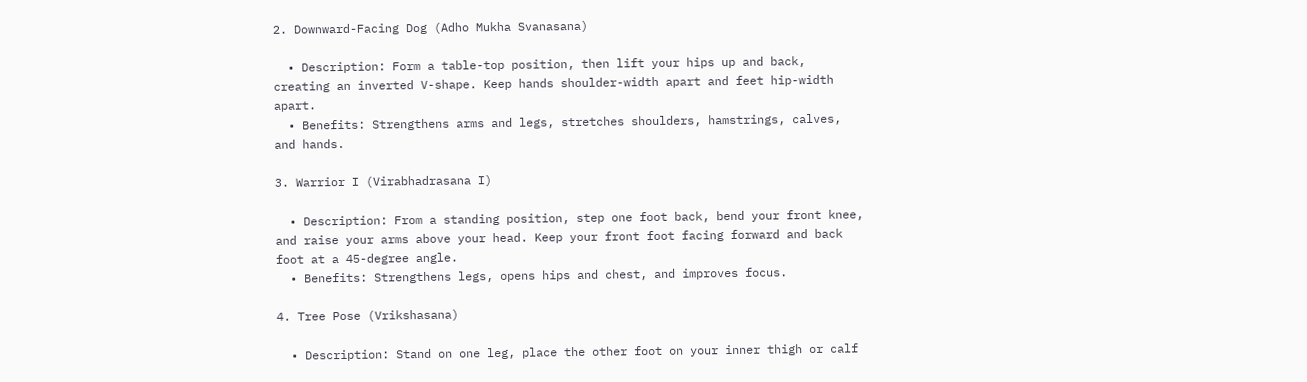2. Downward-Facing Dog (Adho Mukha Svanasana)

  • Description: Form a table-top position, then lift your hips up and back, creating an inverted V-shape. Keep hands shoulder-width apart and feet hip-width apart.
  • Benefits: Strengthens arms and legs, stretches shoulders, hamstrings, calves, and hands.

3. Warrior I (Virabhadrasana I)

  • Description: From a standing position, step one foot back, bend your front knee, and raise your arms above your head. Keep your front foot facing forward and back foot at a 45-degree angle.
  • Benefits: Strengthens legs, opens hips and chest, and improves focus.

4. Tree Pose (Vrikshasana)

  • Description: Stand on one leg, place the other foot on your inner thigh or calf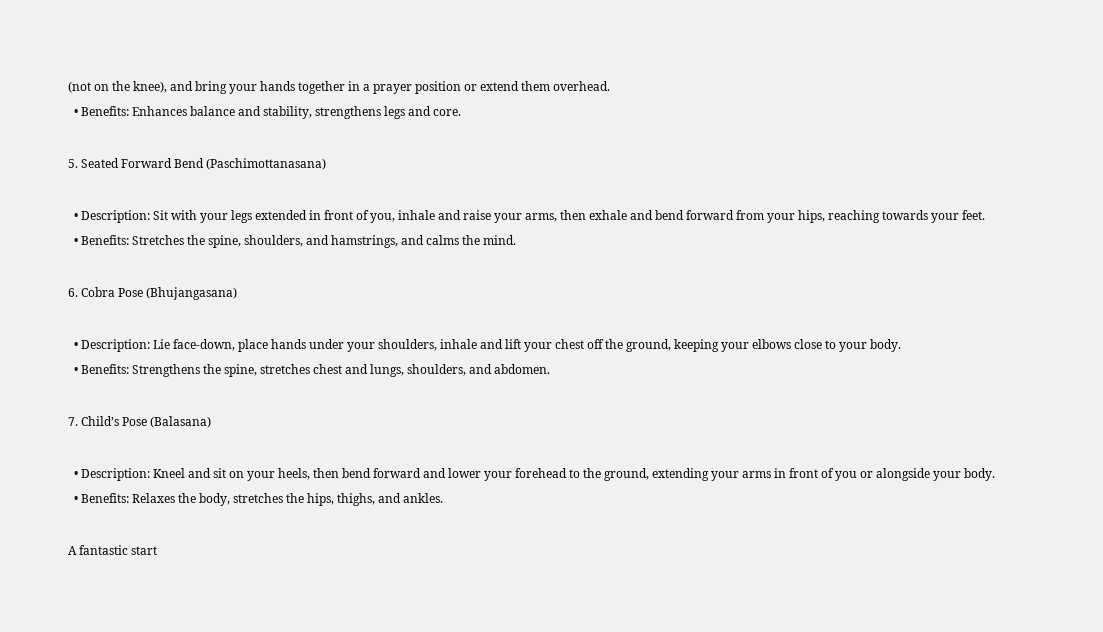(not on the knee), and bring your hands together in a prayer position or extend them overhead.
  • Benefits: Enhances balance and stability, strengthens legs and core.

5. Seated Forward Bend (Paschimottanasana)

  • Description: Sit with your legs extended in front of you, inhale and raise your arms, then exhale and bend forward from your hips, reaching towards your feet.
  • Benefits: Stretches the spine, shoulders, and hamstrings, and calms the mind.

6. Cobra Pose (Bhujangasana)

  • Description: Lie face-down, place hands under your shoulders, inhale and lift your chest off the ground, keeping your elbows close to your body.
  • Benefits: Strengthens the spine, stretches chest and lungs, shoulders, and abdomen.

7. Child’s Pose (Balasana)

  • Description: Kneel and sit on your heels, then bend forward and lower your forehead to the ground, extending your arms in front of you or alongside your body.
  • Benefits: Relaxes the body, stretches the hips, thighs, and ankles.

A fantastic start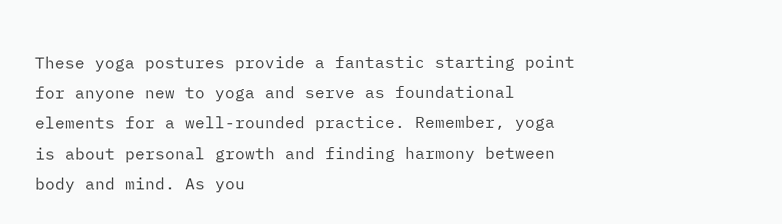These yoga postures provide a fantastic starting point for anyone new to yoga and serve as foundational elements for a well-rounded practice. Remember, yoga is about personal growth and finding harmony between body and mind. As you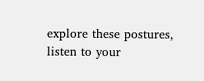explore these postures, listen to your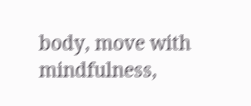body, move with mindfulness,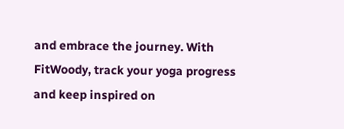and embrace the journey. With FitWoody, track your yoga progress and keep inspired on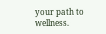your path to wellness.